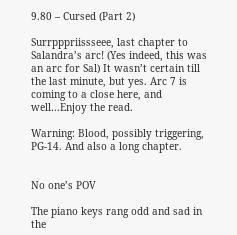9.80 – Cursed (Part 2)

Surrpppriissseee, last chapter to Salandra’s arc! (Yes indeed, this was an arc for Sal) It wasn’t certain till the last minute, but yes. Arc 7 is coming to a close here, and well…Enjoy the read.

Warning: Blood, possibly triggering, PG-14. And also a long chapter.


No one’s POV

The piano keys rang odd and sad in the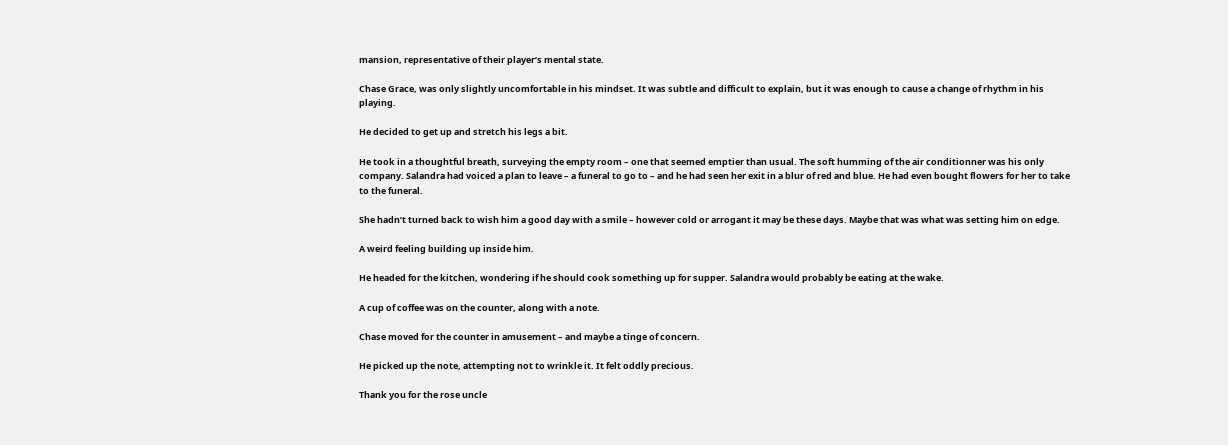mansion, representative of their player’s mental state.

Chase Grace, was only slightly uncomfortable in his mindset. It was subtle and difficult to explain, but it was enough to cause a change of rhythm in his playing.

He decided to get up and stretch his legs a bit.

He took in a thoughtful breath, surveying the empty room – one that seemed emptier than usual. The soft humming of the air conditionner was his only company. Salandra had voiced a plan to leave – a funeral to go to – and he had seen her exit in a blur of red and blue. He had even bought flowers for her to take to the funeral.

She hadn’t turned back to wish him a good day with a smile – however cold or arrogant it may be these days. Maybe that was what was setting him on edge.

A weird feeling building up inside him.

He headed for the kitchen, wondering if he should cook something up for supper. Salandra would probably be eating at the wake.

A cup of coffee was on the counter, along with a note.

Chase moved for the counter in amusement – and maybe a tinge of concern.

He picked up the note, attempting not to wrinkle it. It felt oddly precious.

Thank you for the rose uncle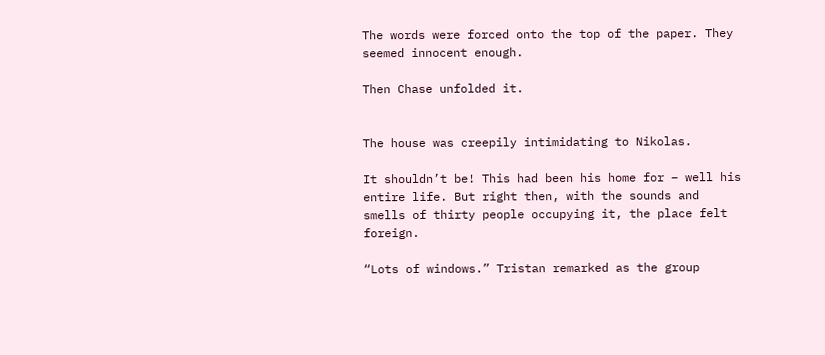The words were forced onto the top of the paper. They seemed innocent enough.

Then Chase unfolded it.


The house was creepily intimidating to Nikolas.

It shouldn’t be! This had been his home for – well his entire life. But right then, with the sounds and smells of thirty people occupying it, the place felt foreign.

“Lots of windows.” Tristan remarked as the group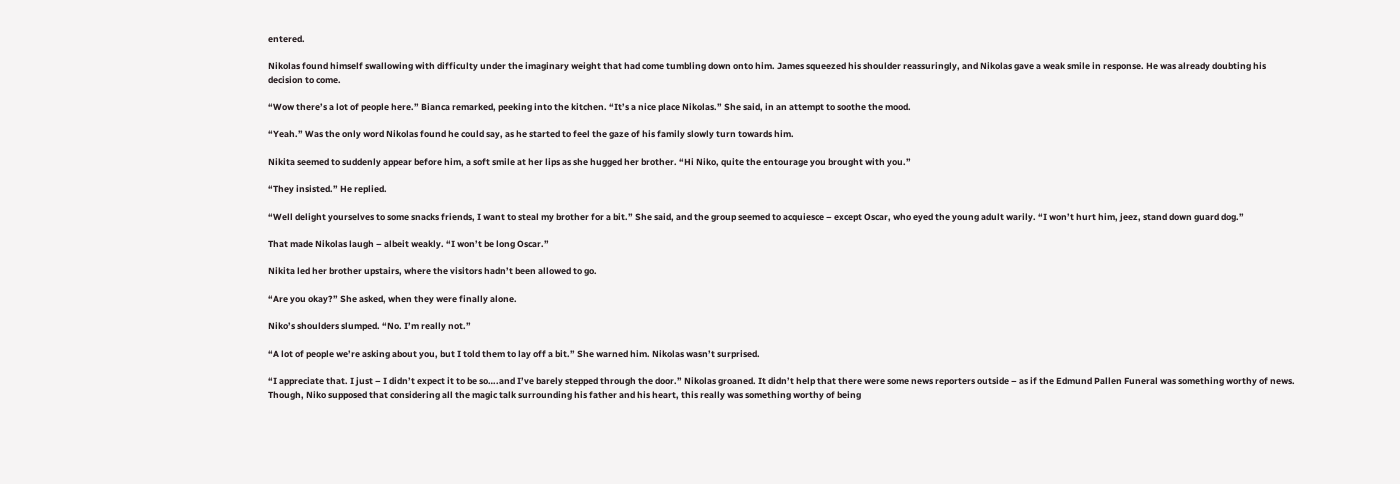entered.

Nikolas found himself swallowing with difficulty under the imaginary weight that had come tumbling down onto him. James squeezed his shoulder reassuringly, and Nikolas gave a weak smile in response. He was already doubting his decision to come.

“Wow there’s a lot of people here.” Bianca remarked, peeking into the kitchen. “It’s a nice place Nikolas.” She said, in an attempt to soothe the mood.

“Yeah.” Was the only word Nikolas found he could say, as he started to feel the gaze of his family slowly turn towards him.

Nikita seemed to suddenly appear before him, a soft smile at her lips as she hugged her brother. “Hi Niko, quite the entourage you brought with you.”

“They insisted.” He replied.

“Well delight yourselves to some snacks friends, I want to steal my brother for a bit.” She said, and the group seemed to acquiesce – except Oscar, who eyed the young adult warily. “I won’t hurt him, jeez, stand down guard dog.”

That made Nikolas laugh – albeit weakly. “I won’t be long Oscar.”

Nikita led her brother upstairs, where the visitors hadn’t been allowed to go.

“Are you okay?” She asked, when they were finally alone.

Niko’s shoulders slumped. “No. I’m really not.”

“A lot of people we’re asking about you, but I told them to lay off a bit.” She warned him. Nikolas wasn’t surprised.

“I appreciate that. I just – I didn’t expect it to be so….and I’ve barely stepped through the door.” Nikolas groaned. It didn’t help that there were some news reporters outside – as if the Edmund Pallen Funeral was something worthy of news. Though, Niko supposed that considering all the magic talk surrounding his father and his heart, this really was something worthy of being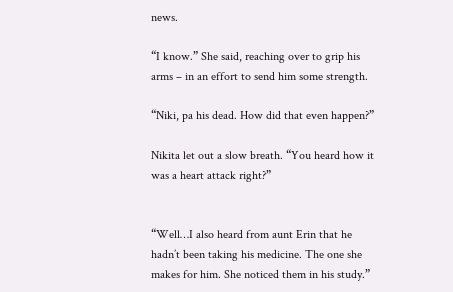news.

“I know.” She said, reaching over to grip his arms – in an effort to send him some strength.

“Niki, pa his dead. How did that even happen?”

Nikita let out a slow breath. “You heard how it was a heart attack right?”


“Well…I also heard from aunt Erin that he hadn’t been taking his medicine. The one she makes for him. She noticed them in his study.”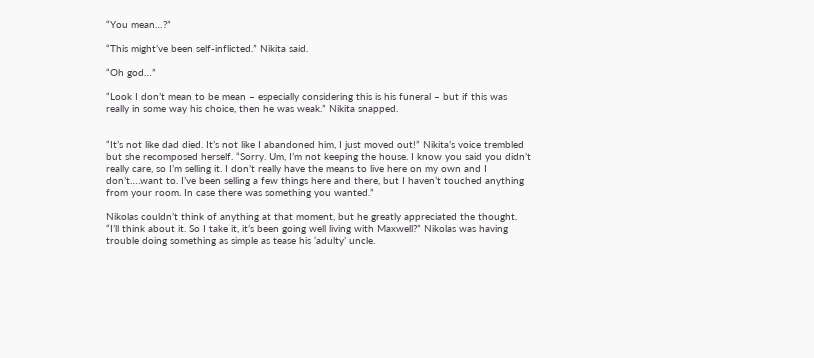“You mean…?”

“This might’ve been self-inflicted.” Nikita said.

“Oh god…”

“Look I don’t mean to be mean – especially considering this is his funeral – but if this was really in some way his choice, then he was weak.” Nikita snapped.


“It’s not like dad died. It’s not like I abandoned him, I just moved out!” Nikita’s voice trembled but she recomposed herself. “Sorry. Um, I’m not keeping the house. I know you said you didn’t really care, so I’m selling it. I don’t really have the means to live here on my own and I don’t….want to. I’ve been selling a few things here and there, but I haven’t touched anything from your room. In case there was something you wanted.”

Nikolas couldn’t think of anything at that moment, but he greatly appreciated the thought.  “I’ll think about it. So I take it, it’s been going well living with Maxwell?” Nikolas was having trouble doing something as simple as tease his ‘adulty’ uncle.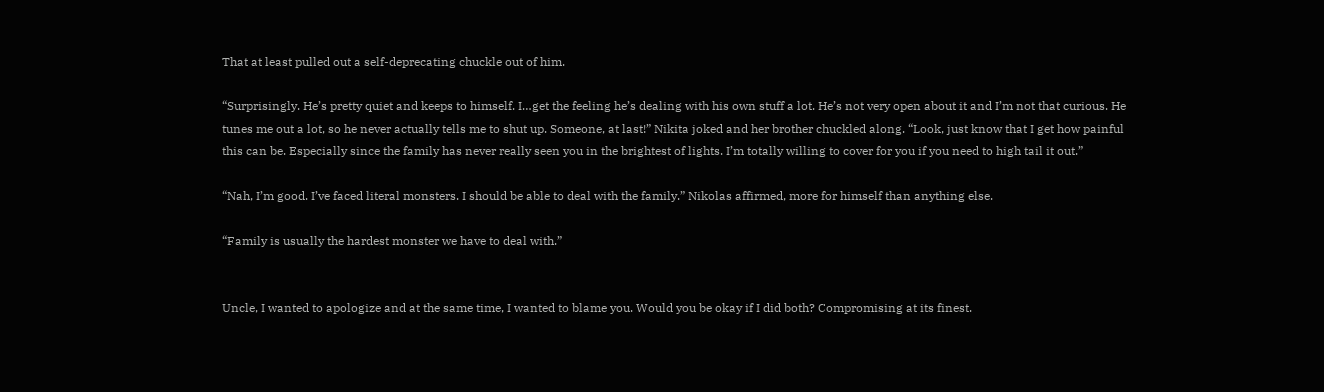That at least pulled out a self-deprecating chuckle out of him.

“Surprisingly. He’s pretty quiet and keeps to himself. I…get the feeling he’s dealing with his own stuff a lot. He’s not very open about it and I’m not that curious. He tunes me out a lot, so he never actually tells me to shut up. Someone, at last!” Nikita joked and her brother chuckled along. “Look, just know that I get how painful this can be. Especially since the family has never really seen you in the brightest of lights. I’m totally willing to cover for you if you need to high tail it out.”

“Nah, I’m good. I’ve faced literal monsters. I should be able to deal with the family.” Nikolas affirmed, more for himself than anything else.

“Family is usually the hardest monster we have to deal with.”


Uncle, I wanted to apologize and at the same time, I wanted to blame you. Would you be okay if I did both? Compromising at its finest.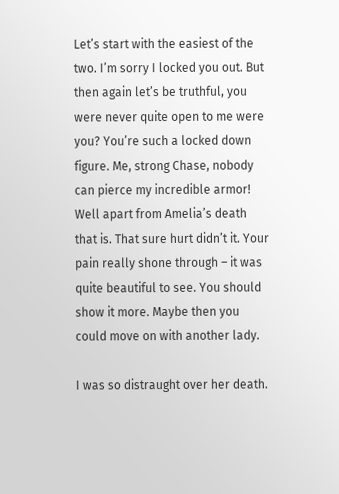Let’s start with the easiest of the two. I’m sorry I locked you out. But then again let’s be truthful, you were never quite open to me were you? You’re such a locked down figure. Me, strong Chase, nobody can pierce my incredible armor! Well apart from Amelia’s death that is. That sure hurt didn’t it. Your pain really shone through – it was quite beautiful to see. You should show it more. Maybe then you could move on with another lady.

I was so distraught over her death.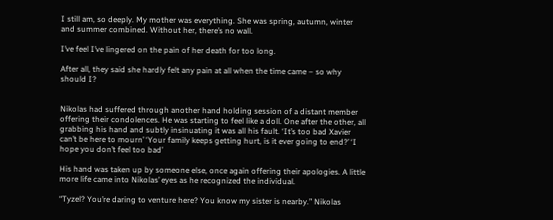I still am, so deeply. My mother was everything. She was spring, autumn, winter and summer combined. Without her, there’s no wall.

I’ve feel I’ve lingered on the pain of her death for too long.

After all, they said she hardly felt any pain at all when the time came – so why should I?


Nikolas had suffered through another hand holding session of a distant member offering their condolences. He was starting to feel like a doll. One after the other, all grabbing his hand and subtly insinuating it was all his fault. ‘It’s too bad Xavier can’t be here to mourn’ ‘Your family keeps getting hurt, is it ever going to end?’ ‘I hope you don’t feel too bad’

His hand was taken up by someone else, once again offering their apologies. A little more life came into Nikolas’ eyes as he recognized the individual.

“Tyzel? You’re daring to venture here? You know my sister is nearby.” Nikolas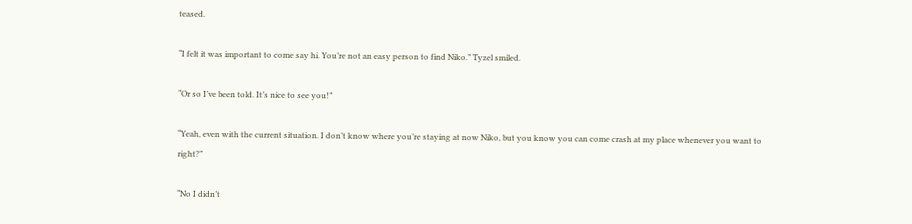teased.

“I felt it was important to come say hi. You’re not an easy person to find Niko.” Tyzel smiled.

“Or so I’ve been told. It’s nice to see you!”

“Yeah, even with the current situation. I don’t know where you’re staying at now Niko, but you know you can come crash at my place whenever you want to right?”

“No I didn’t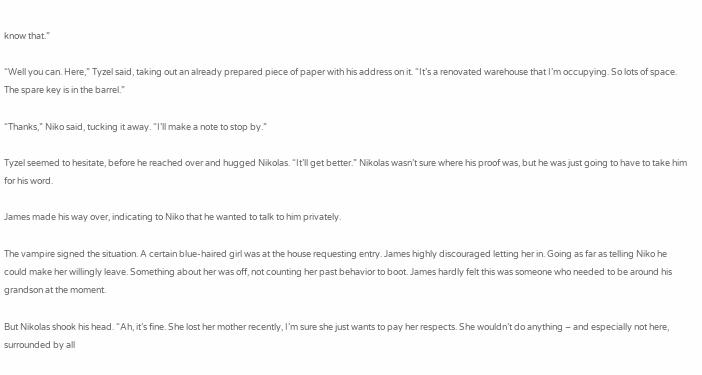know that.”

“Well you can. Here,” Tyzel said, taking out an already prepared piece of paper with his address on it. “It’s a renovated warehouse that I’m occupying. So lots of space. The spare key is in the barrel.”

“Thanks,” Niko said, tucking it away. “I’ll make a note to stop by.”

Tyzel seemed to hesitate, before he reached over and hugged Nikolas. “It’ll get better.” Nikolas wasn’t sure where his proof was, but he was just going to have to take him for his word.

James made his way over, indicating to Niko that he wanted to talk to him privately.

The vampire signed the situation. A certain blue-haired girl was at the house requesting entry. James highly discouraged letting her in. Going as far as telling Niko he could make her willingly leave. Something about her was off, not counting her past behavior to boot. James hardly felt this was someone who needed to be around his grandson at the moment.

But Nikolas shook his head. “Ah, it’s fine. She lost her mother recently, I’m sure she just wants to pay her respects. She wouldn’t do anything – and especially not here, surrounded by all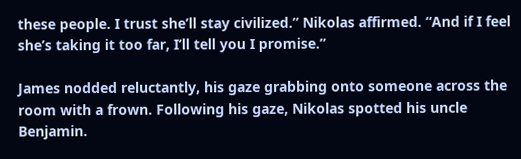these people. I trust she’ll stay civilized.” Nikolas affirmed. “And if I feel she’s taking it too far, I’ll tell you I promise.”

James nodded reluctantly, his gaze grabbing onto someone across the room with a frown. Following his gaze, Nikolas spotted his uncle Benjamin.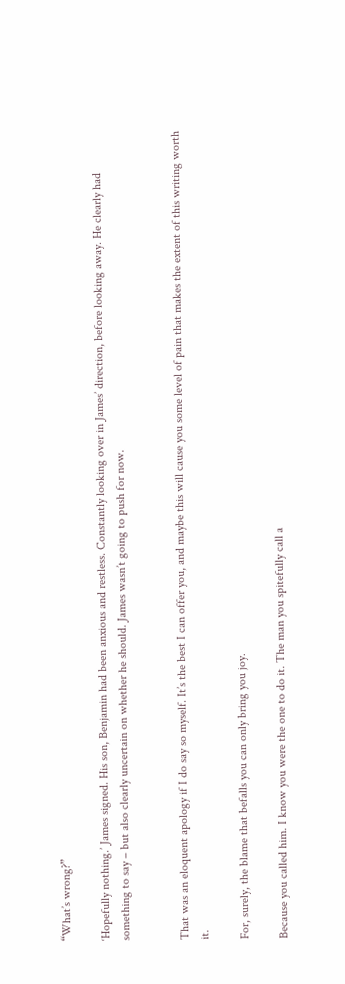“What’s wrong?”

‘Hopefully nothing.’ James signed. His son, Benjamin had been anxious and restless. Constantly looking over in James’ direction, before looking away. He clearly had something to say – but also clearly uncertain on whether he should. James wasn’t going to push for now.


That was an eloquent apology if I do say so myself. It’s the best I can offer you, and maybe this will cause you some level of pain that makes the extent of this writing worth it.

For, surely, the blame that befalls you can only bring you joy.

Because you called him. I know you were the one to do it. The man you spitefully call a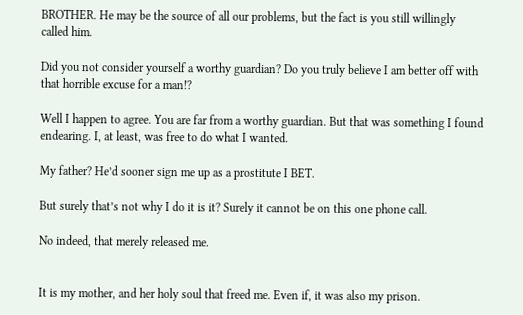BROTHER. He may be the source of all our problems, but the fact is you still willingly called him.

Did you not consider yourself a worthy guardian? Do you truly believe I am better off with that horrible excuse for a man!?

Well I happen to agree. You are far from a worthy guardian. But that was something I found endearing. I, at least, was free to do what I wanted.

My father? He’d sooner sign me up as a prostitute I BET.

But surely that’s not why I do it is it? Surely it cannot be on this one phone call.

No indeed, that merely released me.


It is my mother, and her holy soul that freed me. Even if, it was also my prison.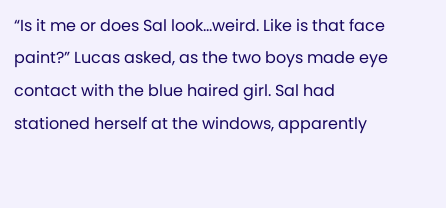“Is it me or does Sal look…weird. Like is that face paint?” Lucas asked, as the two boys made eye contact with the blue haired girl. Sal had stationed herself at the windows, apparently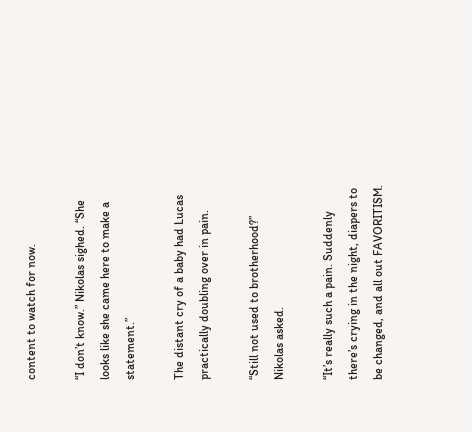content to watch for now.

“I don’t know.” Nikolas sighed. “She looks like she came here to make a statement.”

The distant cry of a baby had Lucas practically doubling over in pain.

“Still not used to brotherhood?” Nikolas asked.

“It’s really such a pain. Suddenly there’s crying in the night, diapers to be changed, and all out FAVORITISM.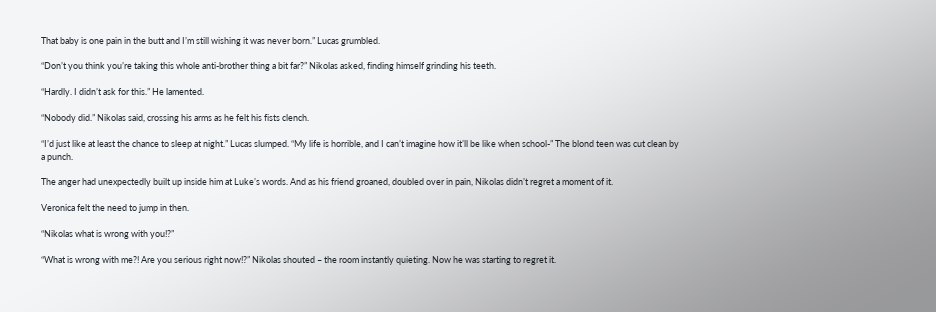That baby is one pain in the butt and I’m still wishing it was never born.” Lucas grumbled.

“Don’t you think you’re taking this whole anti-brother thing a bit far?” Nikolas asked, finding himself grinding his teeth.

“Hardly. I didn’t ask for this.” He lamented.

“Nobody did.” Nikolas said, crossing his arms as he felt his fists clench.

“I’d just like at least the chance to sleep at night.” Lucas slumped. “My life is horrible, and I can’t imagine how it’ll be like when school-” The blond teen was cut clean by a punch.

The anger had unexpectedly built up inside him at Luke’s words. And as his friend groaned, doubled over in pain, Nikolas didn’t regret a moment of it.

Veronica felt the need to jump in then.

“Nikolas what is wrong with you!?”

“What is wrong with me?! Are you serious right now!?” Nikolas shouted – the room instantly quieting. Now he was starting to regret it.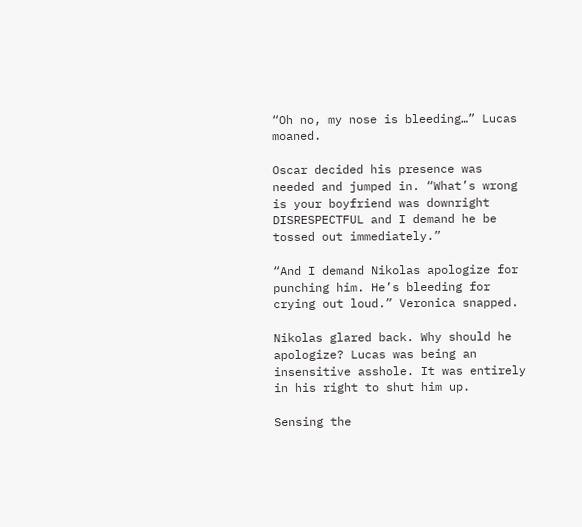“Oh no, my nose is bleeding…” Lucas moaned.

Oscar decided his presence was needed and jumped in. “What’s wrong is your boyfriend was downright DISRESPECTFUL and I demand he be tossed out immediately.”

“And I demand Nikolas apologize for punching him. He’s bleeding for crying out loud.” Veronica snapped.

Nikolas glared back. Why should he apologize? Lucas was being an insensitive asshole. It was entirely in his right to shut him up.

Sensing the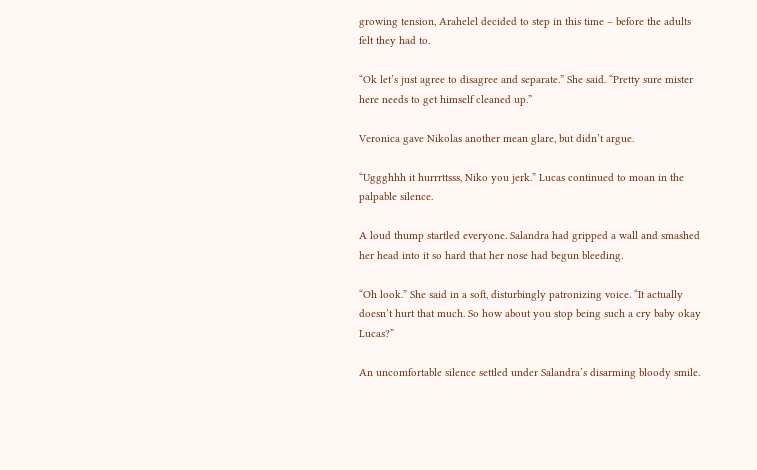growing tension, Arahelel decided to step in this time – before the adults felt they had to.

“Ok let’s just agree to disagree and separate.” She said. “Pretty sure mister here needs to get himself cleaned up.”

Veronica gave Nikolas another mean glare, but didn’t argue.

“Uggghhh it hurrrttsss, Niko you jerk.” Lucas continued to moan in the palpable silence.

A loud thump startled everyone. Salandra had gripped a wall and smashed her head into it so hard that her nose had begun bleeding.

“Oh look.” She said in a soft, disturbingly patronizing voice. “It actually doesn’t hurt that much. So how about you stop being such a cry baby okay Lucas?”

An uncomfortable silence settled under Salandra’s disarming bloody smile.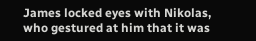James locked eyes with Nikolas, who gestured at him that it was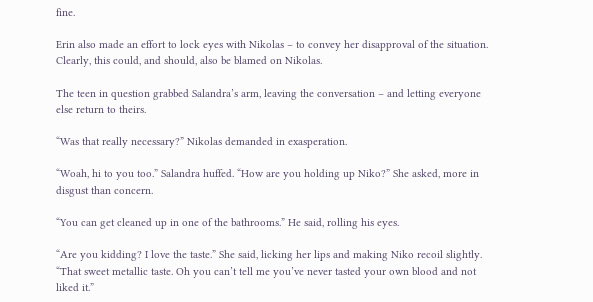fine.

Erin also made an effort to lock eyes with Nikolas – to convey her disapproval of the situation. Clearly, this could, and should, also be blamed on Nikolas.

The teen in question grabbed Salandra’s arm, leaving the conversation – and letting everyone else return to theirs.

“Was that really necessary?” Nikolas demanded in exasperation.

“Woah, hi to you too.” Salandra huffed. “How are you holding up Niko?” She asked, more in disgust than concern.

“You can get cleaned up in one of the bathrooms.” He said, rolling his eyes.

“Are you kidding? I love the taste.” She said, licking her lips and making Niko recoil slightly. “That sweet metallic taste. Oh you can’t tell me you’ve never tasted your own blood and not liked it.”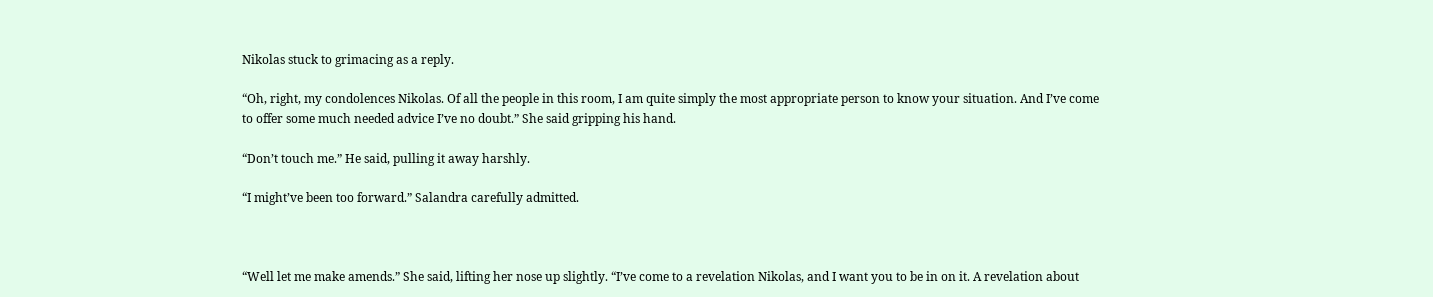Nikolas stuck to grimacing as a reply.

“Oh, right, my condolences Nikolas. Of all the people in this room, I am quite simply the most appropriate person to know your situation. And I’ve come to offer some much needed advice I’ve no doubt.” She said gripping his hand.

“Don’t touch me.” He said, pulling it away harshly.

“I might’ve been too forward.” Salandra carefully admitted.



“Well let me make amends.” She said, lifting her nose up slightly. “I’ve come to a revelation Nikolas, and I want you to be in on it. A revelation about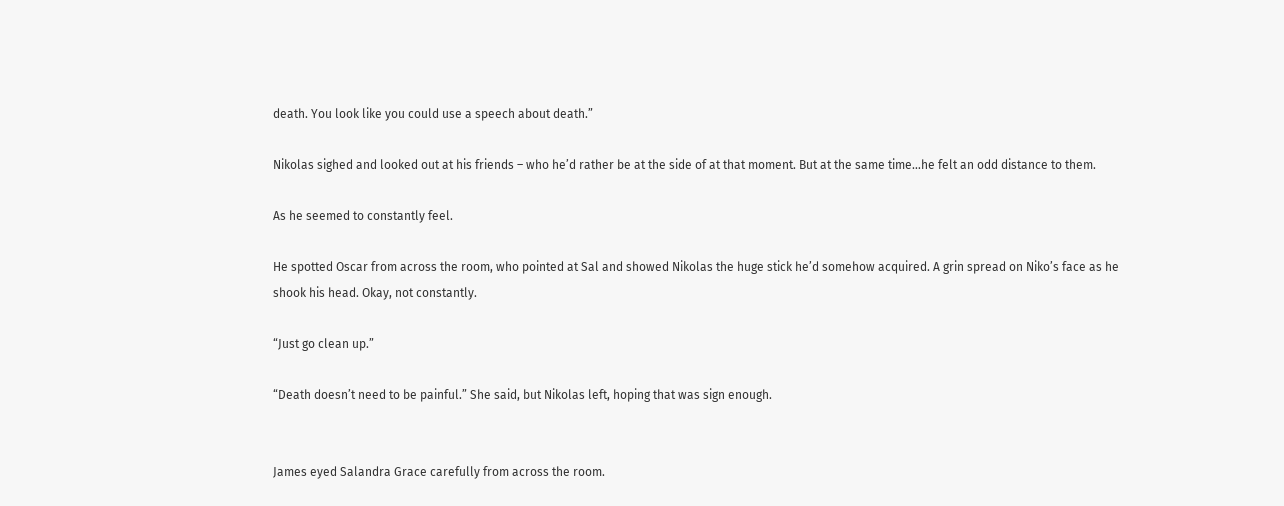death. You look like you could use a speech about death.”

Nikolas sighed and looked out at his friends – who he’d rather be at the side of at that moment. But at the same time…he felt an odd distance to them.

As he seemed to constantly feel.

He spotted Oscar from across the room, who pointed at Sal and showed Nikolas the huge stick he’d somehow acquired. A grin spread on Niko’s face as he shook his head. Okay, not constantly.

“Just go clean up.”

“Death doesn’t need to be painful.” She said, but Nikolas left, hoping that was sign enough.


James eyed Salandra Grace carefully from across the room.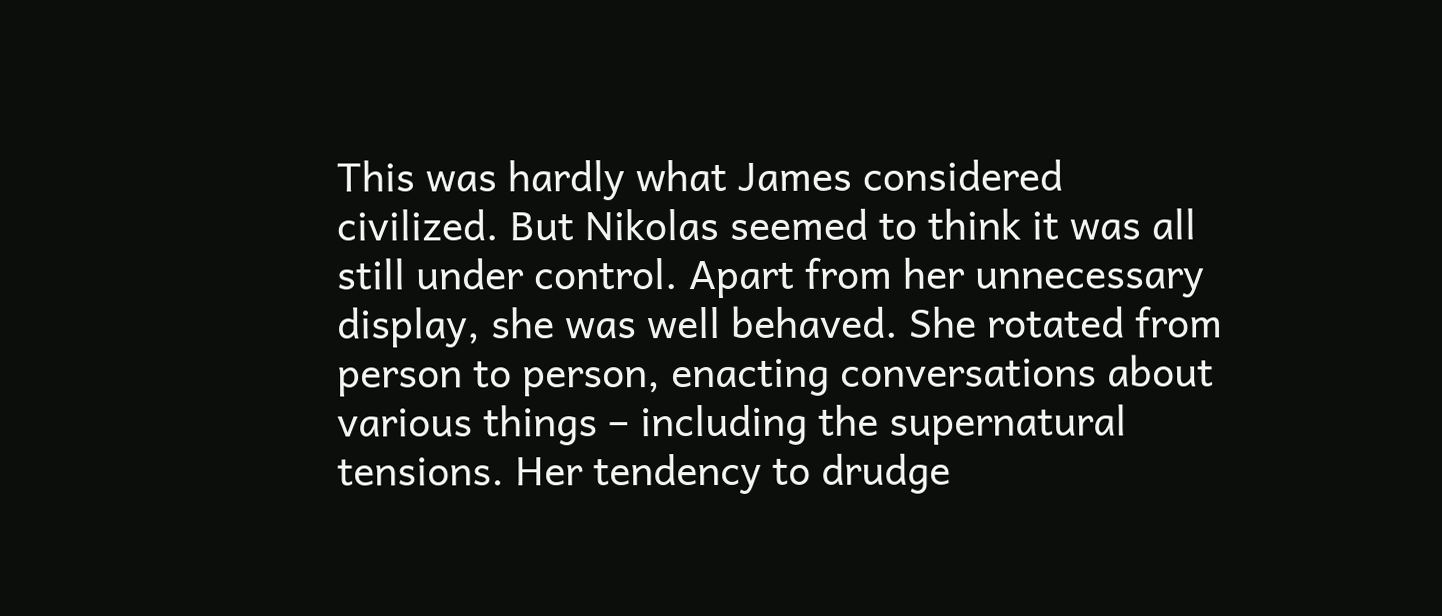This was hardly what James considered civilized. But Nikolas seemed to think it was all still under control. Apart from her unnecessary display, she was well behaved. She rotated from person to person, enacting conversations about various things – including the supernatural tensions. Her tendency to drudge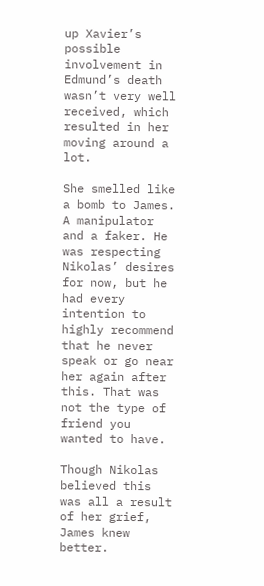up Xavier’s possible involvement in Edmund’s death wasn’t very well received, which resulted in her moving around a lot.

She smelled like a bomb to James. A manipulator and a faker. He was respecting Nikolas’ desires for now, but he had every intention to highly recommend that he never speak or go near her again after this. That was not the type of friend you wanted to have.

Though Nikolas believed this was all a result of her grief, James knew better.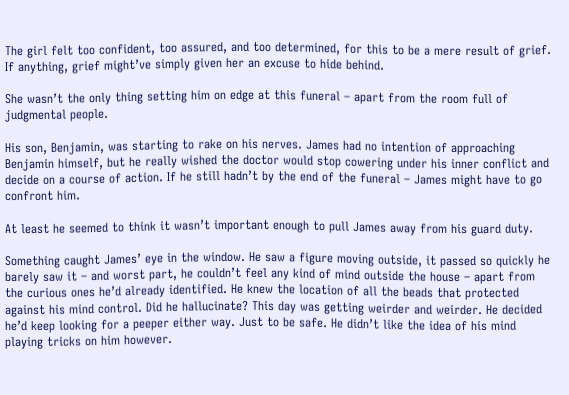The girl felt too confident, too assured, and too determined, for this to be a mere result of grief. If anything, grief might’ve simply given her an excuse to hide behind.

She wasn’t the only thing setting him on edge at this funeral – apart from the room full of judgmental people.

His son, Benjamin, was starting to rake on his nerves. James had no intention of approaching Benjamin himself, but he really wished the doctor would stop cowering under his inner conflict and decide on a course of action. If he still hadn’t by the end of the funeral – James might have to go confront him.

At least he seemed to think it wasn’t important enough to pull James away from his guard duty.

Something caught James’ eye in the window. He saw a figure moving outside, it passed so quickly he barely saw it – and worst part, he couldn’t feel any kind of mind outside the house – apart from the curious ones he’d already identified. He knew the location of all the beads that protected against his mind control. Did he hallucinate? This day was getting weirder and weirder. He decided he’d keep looking for a peeper either way. Just to be safe. He didn’t like the idea of his mind playing tricks on him however.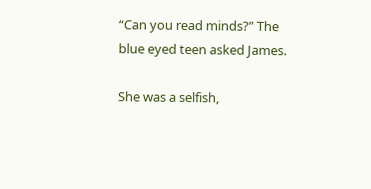“Can you read minds?” The blue eyed teen asked James.

She was a selfish,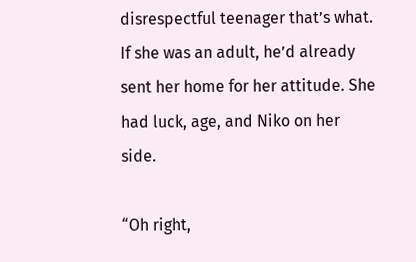disrespectful teenager that’s what. If she was an adult, he’d already sent her home for her attitude. She had luck, age, and Niko on her side.

“Oh right,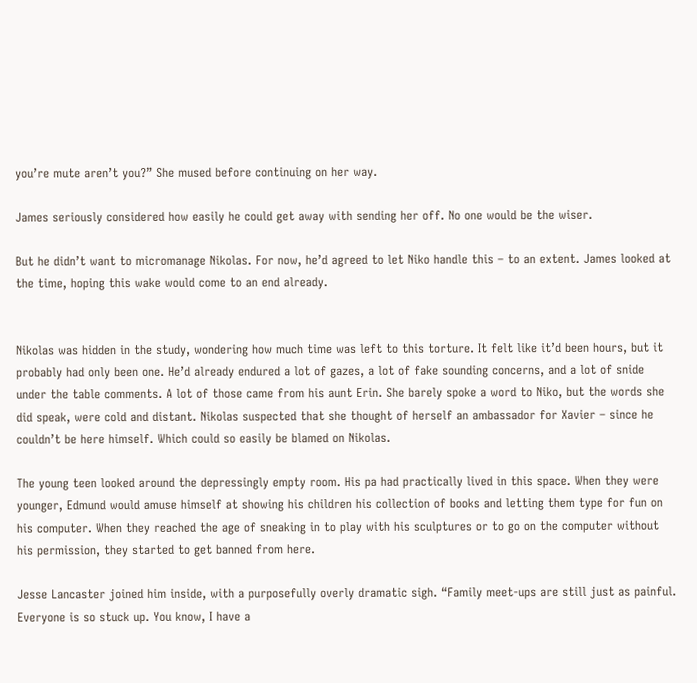you’re mute aren’t you?” She mused before continuing on her way.

James seriously considered how easily he could get away with sending her off. No one would be the wiser.

But he didn’t want to micromanage Nikolas. For now, he’d agreed to let Niko handle this – to an extent. James looked at the time, hoping this wake would come to an end already.


Nikolas was hidden in the study, wondering how much time was left to this torture. It felt like it’d been hours, but it probably had only been one. He’d already endured a lot of gazes, a lot of fake sounding concerns, and a lot of snide under the table comments. A lot of those came from his aunt Erin. She barely spoke a word to Niko, but the words she did speak, were cold and distant. Nikolas suspected that she thought of herself an ambassador for Xavier – since he couldn’t be here himself. Which could so easily be blamed on Nikolas.

The young teen looked around the depressingly empty room. His pa had practically lived in this space. When they were younger, Edmund would amuse himself at showing his children his collection of books and letting them type for fun on his computer. When they reached the age of sneaking in to play with his sculptures or to go on the computer without his permission, they started to get banned from here.

Jesse Lancaster joined him inside, with a purposefully overly dramatic sigh. “Family meet-ups are still just as painful. Everyone is so stuck up. You know, I have a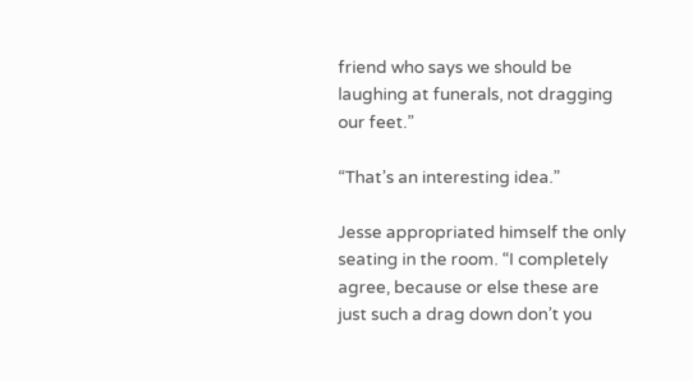friend who says we should be laughing at funerals, not dragging our feet.”

“That’s an interesting idea.”

Jesse appropriated himself the only seating in the room. “I completely agree, because or else these are just such a drag down don’t you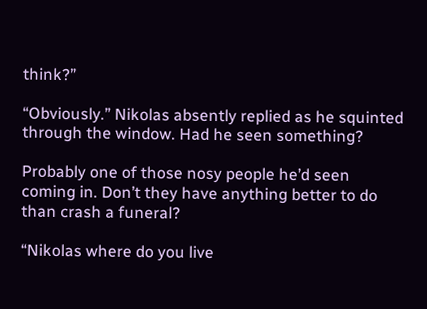think?”

“Obviously.” Nikolas absently replied as he squinted through the window. Had he seen something?

Probably one of those nosy people he’d seen coming in. Don’t they have anything better to do than crash a funeral?

“Nikolas where do you live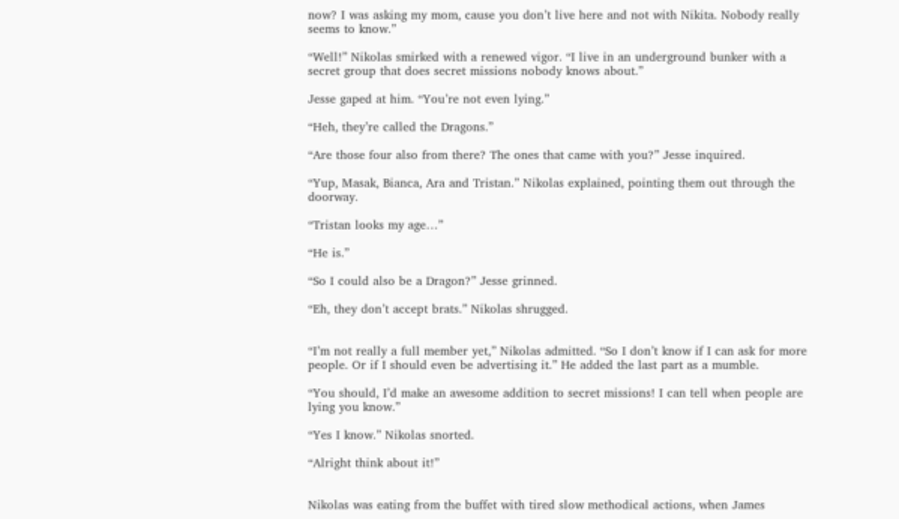now? I was asking my mom, cause you don’t live here and not with Nikita. Nobody really seems to know.”

“Well!” Nikolas smirked with a renewed vigor. “I live in an underground bunker with a secret group that does secret missions nobody knows about.”

Jesse gaped at him. “You’re not even lying.”

“Heh, they’re called the Dragons.”

“Are those four also from there? The ones that came with you?” Jesse inquired.

“Yup, Masak, Bianca, Ara and Tristan.” Nikolas explained, pointing them out through the doorway.

“Tristan looks my age…”

“He is.”

“So I could also be a Dragon?” Jesse grinned.

“Eh, they don’t accept brats.” Nikolas shrugged.


“I’m not really a full member yet,” Nikolas admitted. “So I don’t know if I can ask for more people. Or if I should even be advertising it.” He added the last part as a mumble.

“You should, I’d make an awesome addition to secret missions! I can tell when people are lying you know.”

“Yes I know.” Nikolas snorted.

“Alright think about it!”


Nikolas was eating from the buffet with tired slow methodical actions, when James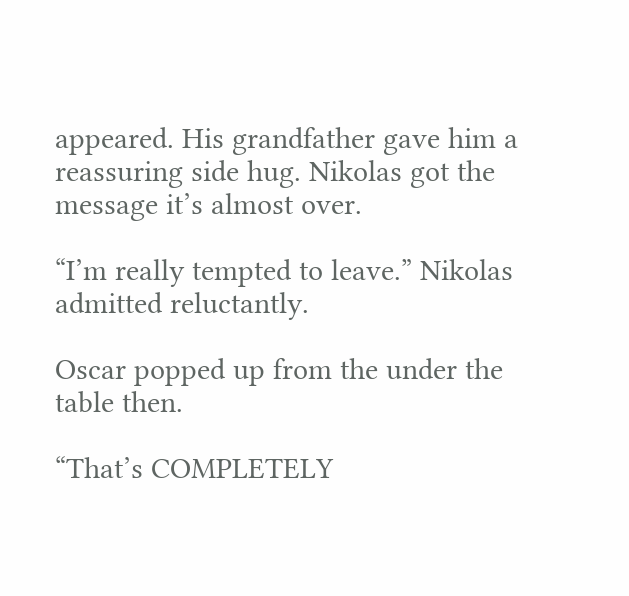appeared. His grandfather gave him a reassuring side hug. Nikolas got the message it’s almost over.

“I’m really tempted to leave.” Nikolas admitted reluctantly.

Oscar popped up from the under the table then.

“That’s COMPLETELY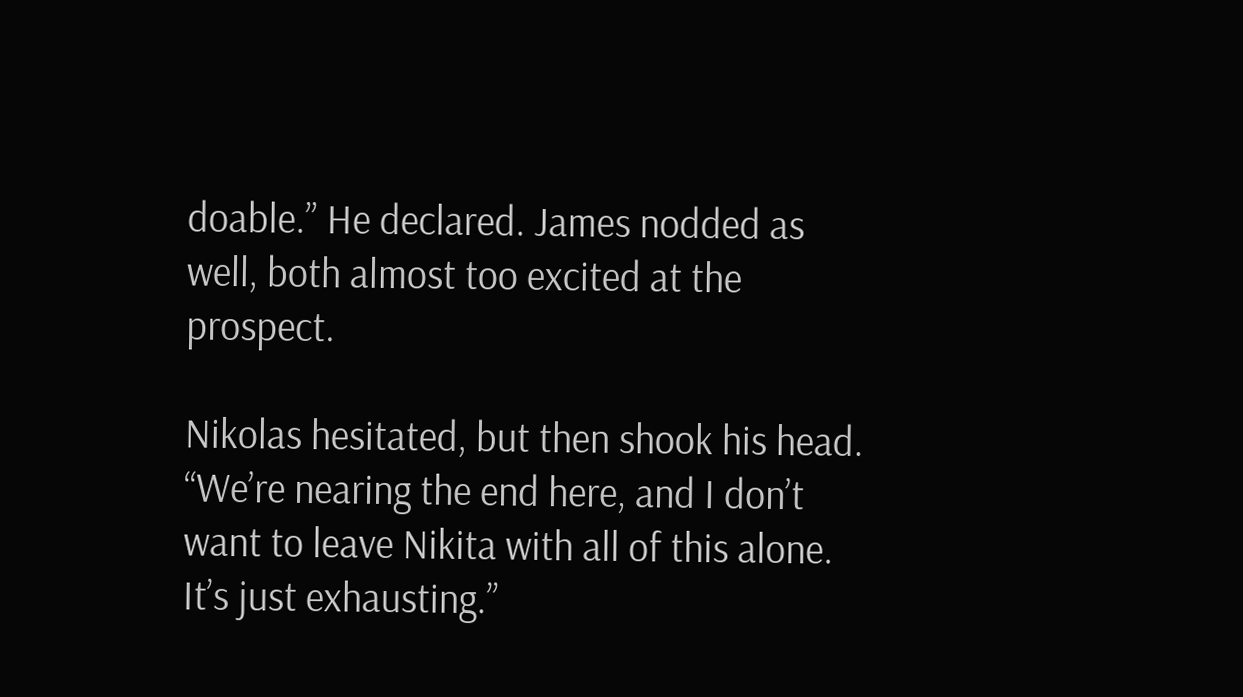doable.” He declared. James nodded as well, both almost too excited at the prospect.

Nikolas hesitated, but then shook his head. “We’re nearing the end here, and I don’t want to leave Nikita with all of this alone. It’s just exhausting.”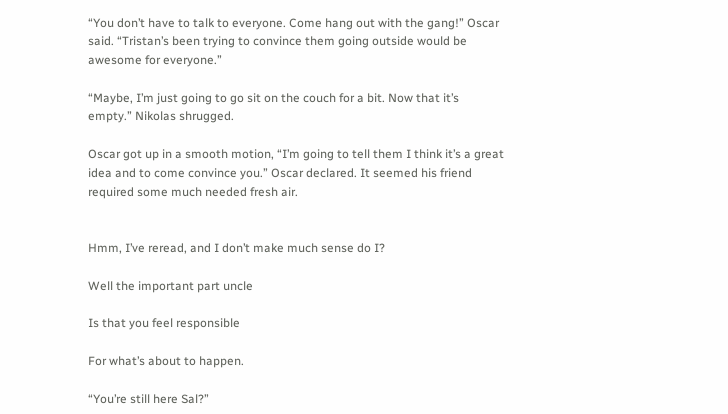“You don’t have to talk to everyone. Come hang out with the gang!” Oscar said. “Tristan’s been trying to convince them going outside would be awesome for everyone.”

“Maybe, I’m just going to go sit on the couch for a bit. Now that it’s empty.” Nikolas shrugged.

Oscar got up in a smooth motion, “I’m going to tell them I think it’s a great idea and to come convince you.” Oscar declared. It seemed his friend required some much needed fresh air.


Hmm, I’ve reread, and I don’t make much sense do I?

Well the important part uncle

Is that you feel responsible

For what’s about to happen.

“You’re still here Sal?”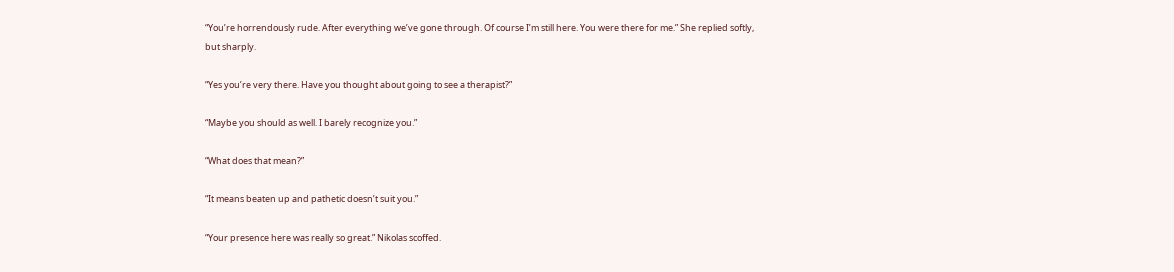“You’re horrendously rude. After everything we’ve gone through. Of course I’m still here. You were there for me.” She replied softly, but sharply.

“Yes you’re very there. Have you thought about going to see a therapist?”

“Maybe you should as well. I barely recognize you.”

“What does that mean?”

“It means beaten up and pathetic doesn’t suit you.”

“Your presence here was really so great.” Nikolas scoffed.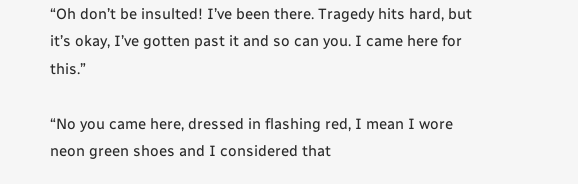“Oh don’t be insulted! I’ve been there. Tragedy hits hard, but it’s okay, I’ve gotten past it and so can you. I came here for this.”

“No you came here, dressed in flashing red, I mean I wore neon green shoes and I considered that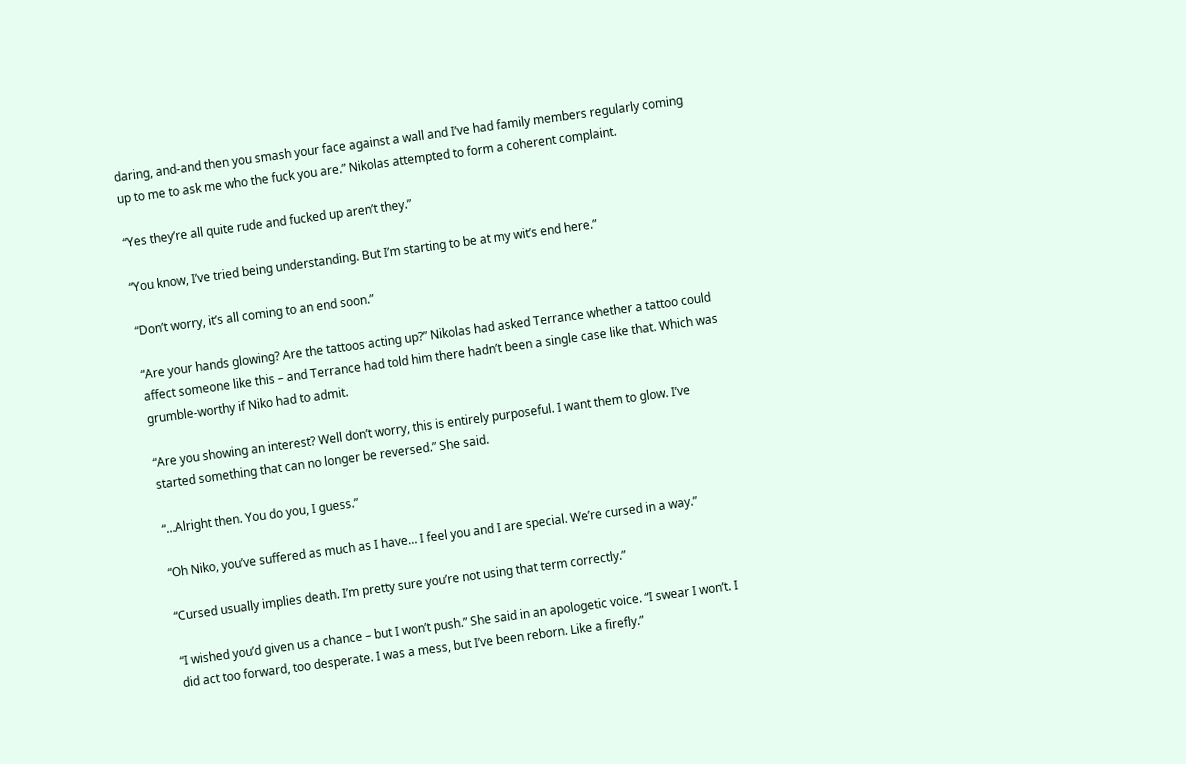daring, and-and then you smash your face against a wall and I’ve had family members regularly coming up to me to ask me who the fuck you are.” Nikolas attempted to form a coherent complaint.

“Yes they’re all quite rude and fucked up aren’t they.”

“You know, I’ve tried being understanding. But I’m starting to be at my wit’s end here.”

“Don’t worry, it’s all coming to an end soon.”

“Are your hands glowing? Are the tattoos acting up?” Nikolas had asked Terrance whether a tattoo could affect someone like this – and Terrance had told him there hadn’t been a single case like that. Which was grumble-worthy if Niko had to admit.

“Are you showing an interest? Well don’t worry, this is entirely purposeful. I want them to glow. I’ve started something that can no longer be reversed.” She said.

“…Alright then. You do you, I guess.”

“Oh Niko, you’ve suffered as much as I have… I feel you and I are special. We’re cursed in a way.”

“Cursed usually implies death. I’m pretty sure you’re not using that term correctly.”

“I wished you’d given us a chance – but I won’t push.” She said in an apologetic voice. “I swear I won’t. I did act too forward, too desperate. I was a mess, but I’ve been reborn. Like a firefly.”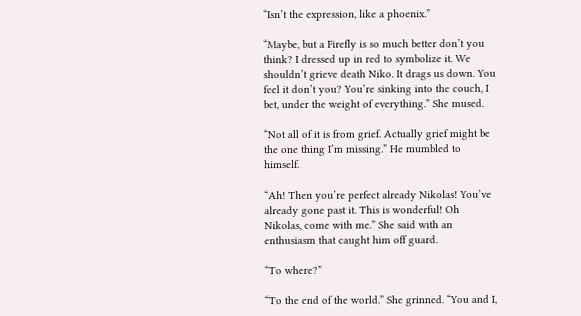“Isn’t the expression, like a phoenix.”

“Maybe, but a Firefly is so much better don’t you think? I dressed up in red to symbolize it. We shouldn’t grieve death Niko. It drags us down. You feel it don’t you? You’re sinking into the couch, I bet, under the weight of everything.” She mused.

“Not all of it is from grief. Actually grief might be the one thing I’m missing.” He mumbled to himself.

“Ah! Then you’re perfect already Nikolas! You’ve already gone past it. This is wonderful! Oh Nikolas, come with me.” She said with an enthusiasm that caught him off guard.

“To where?”

“To the end of the world.” She grinned. “You and I,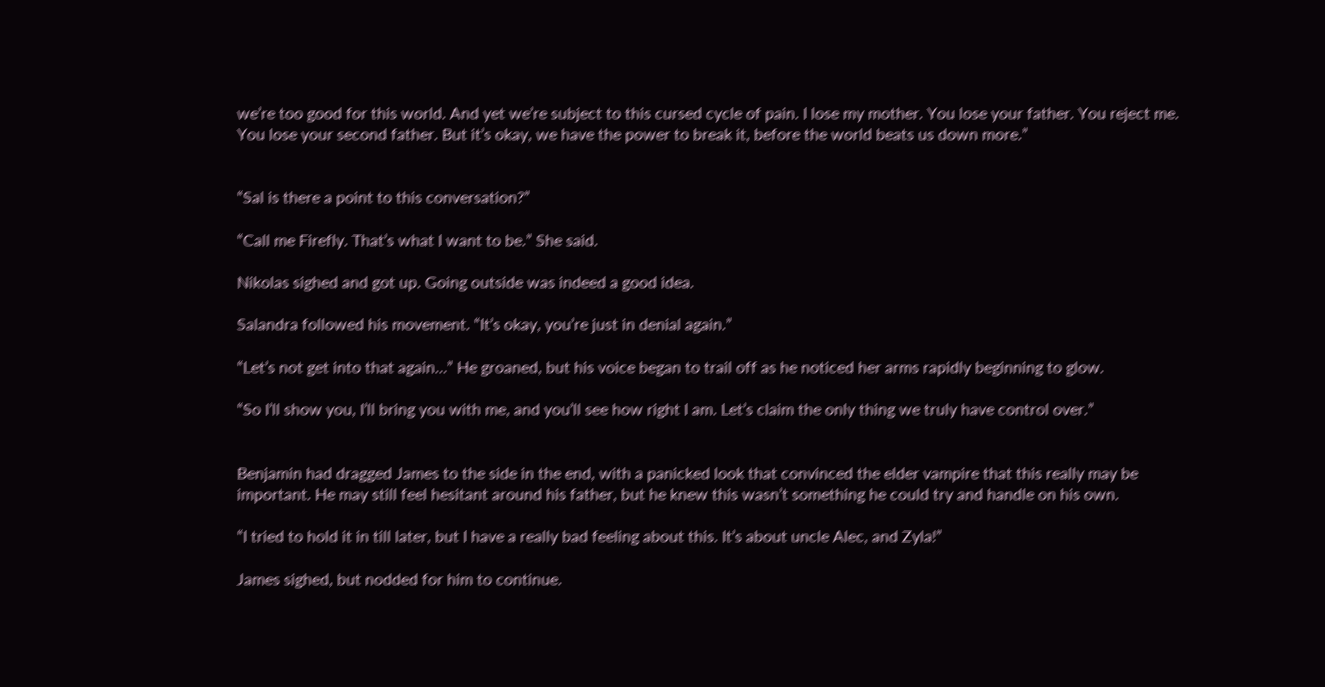we’re too good for this world. And yet we’re subject to this cursed cycle of pain. I lose my mother. You lose your father. You reject me. You lose your second father. But it’s okay, we have the power to break it, before the world beats us down more.”


“Sal is there a point to this conversation?”

“Call me Firefly. That’s what I want to be.” She said.

Nikolas sighed and got up. Going outside was indeed a good idea.

Salandra followed his movement. “It’s okay, you’re just in denial again.”

“Let’s not get into that again…” He groaned, but his voice began to trail off as he noticed her arms rapidly beginning to glow.

“So I’ll show you, I’ll bring you with me, and you’ll see how right I am. Let’s claim the only thing we truly have control over.”


Benjamin had dragged James to the side in the end, with a panicked look that convinced the elder vampire that this really may be important. He may still feel hesitant around his father, but he knew this wasn’t something he could try and handle on his own.

“I tried to hold it in till later, but I have a really bad feeling about this. It’s about uncle Alec, and Zyla!”

James sighed, but nodded for him to continue.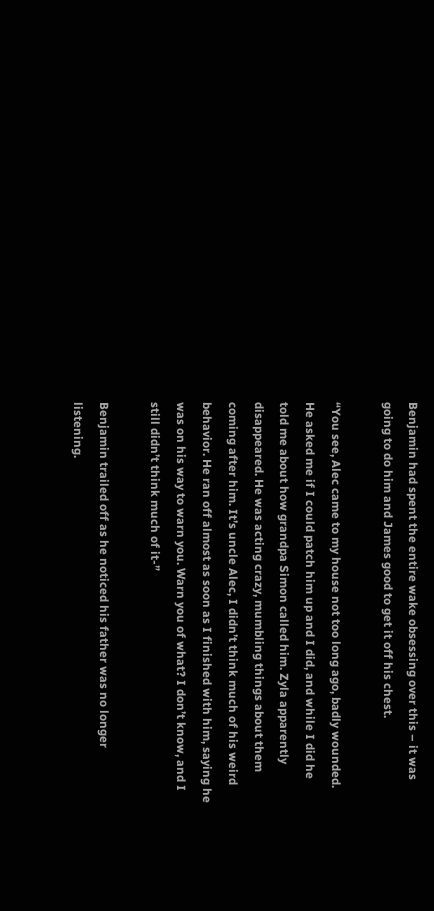Benjamin had spent the entire wake obsessing over this – it was going to do him and James good to get it off his chest.

“You see, Alec came to my house not too long ago, badly wounded. He asked me if I could patch him up and I did, and while I did he told me about how grandpa Simon called him. Zyla apparently disappeared. He was acting crazy, mumbling things about them coming after him. It’s uncle Alec, I didn’t think much of his weird behavior. He ran off almost as soon as I finished with him, saying he was on his way to warn you. Warn you of what? I don’t know, and I still didn’t think much of it-”

Benjamin trailed off as he noticed his father was no longer listening.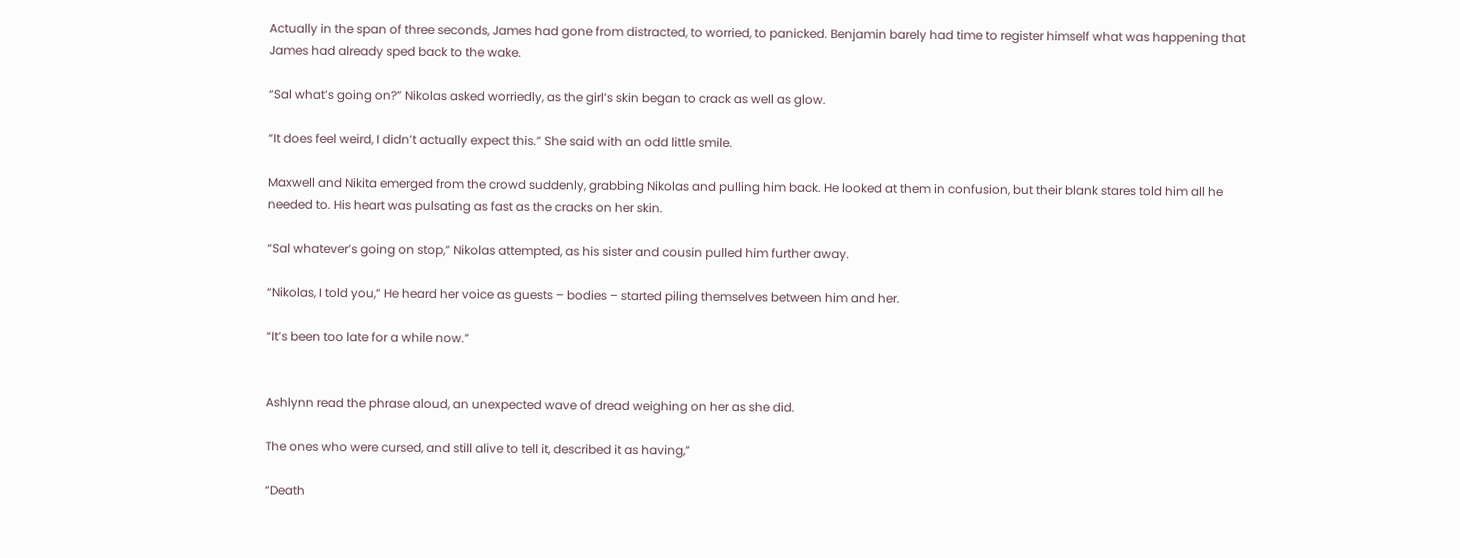Actually in the span of three seconds, James had gone from distracted, to worried, to panicked. Benjamin barely had time to register himself what was happening that James had already sped back to the wake.

“Sal what’s going on?” Nikolas asked worriedly, as the girl’s skin began to crack as well as glow.

“It does feel weird, I didn’t actually expect this.” She said with an odd little smile.

Maxwell and Nikita emerged from the crowd suddenly, grabbing Nikolas and pulling him back. He looked at them in confusion, but their blank stares told him all he needed to. His heart was pulsating as fast as the cracks on her skin.

“Sal whatever’s going on stop,” Nikolas attempted, as his sister and cousin pulled him further away.

“Nikolas, I told you,” He heard her voice as guests – bodies – started piling themselves between him and her.

“It’s been too late for a while now.”


Ashlynn read the phrase aloud, an unexpected wave of dread weighing on her as she did.

The ones who were cursed, and still alive to tell it, described it as having,”

“Death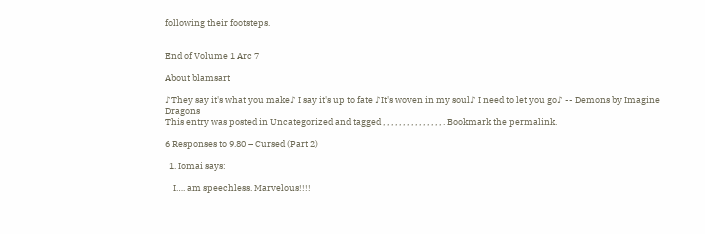following their footsteps.


End of Volume 1 Arc 7

About blamsart

♪They say it's what you make♪ I say it's up to fate ♪It's woven in my soul♪ I need to let you go♪ -- Demons by Imagine Dragons
This entry was posted in Uncategorized and tagged , , , , , , , , , , , , , , , . Bookmark the permalink.

6 Responses to 9.80 – Cursed (Part 2)

  1. Iomai says:

    I…. am speechless. Marvelous!!!!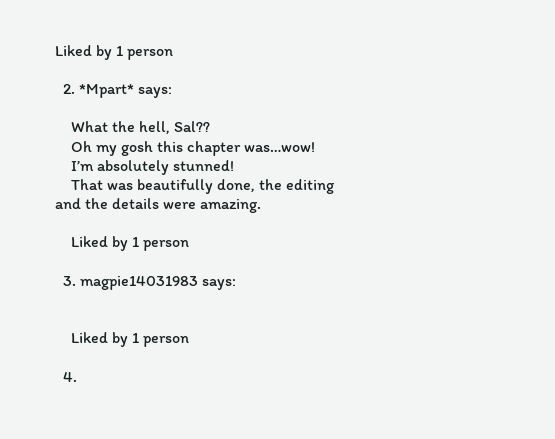Liked by 1 person

  2. *Mpart* says:

    What the hell, Sal??
    Oh my gosh this chapter was…wow!
    I’m absolutely stunned!
    That was beautifully done, the editing and the details were amazing.

    Liked by 1 person

  3. magpie14031983 says:


    Liked by 1 person

  4.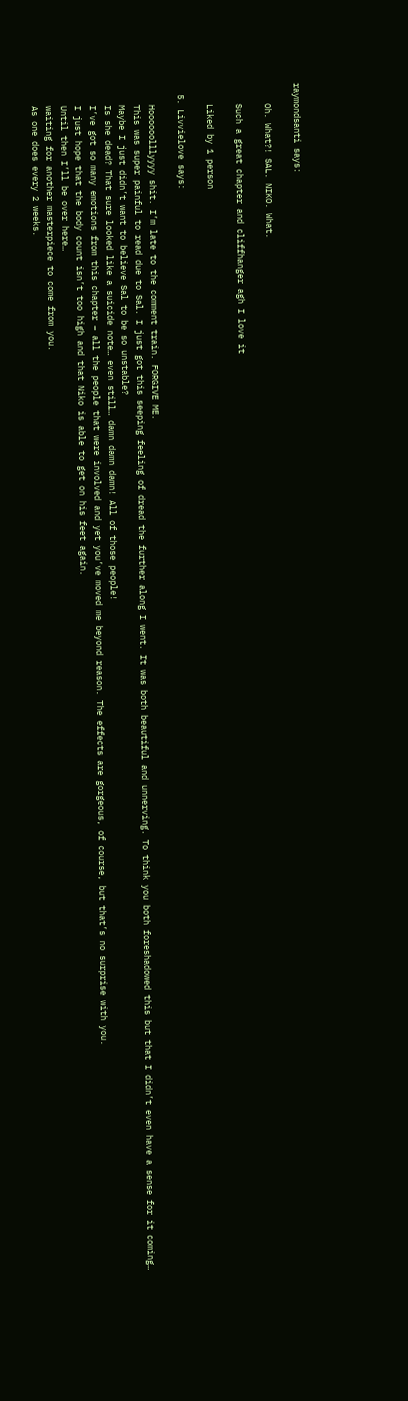raymondsanti says:

    Oh. What?! SAL. NIKO. What.

    Such a great chapter and cliffhanger agh I love it

    Liked by 1 person

  5. Livvielove says:

    Hoooooolllyyyy shit. I’m late to the comment train. FORGIVE ME.
    This was super painful to read due to Sal. I just got this seeping feeling of dread the further along I went. It was both beautiful and unnerving. To think you both foreshadowed this but that I didn’t even have a sense for it coming…
    Maybe I just didn’t want to believe Sal to be so unstable?
    Is she dead? That sure looked like a suicide note… even still… damn damn damn! All of those people!
    I’ve got so many emotions from this chapter – all the people that were involved and yet you’ve moved me beyond reason. The effects are gorgeous, of course, but that’s no surprise with you.
    I just hope that the body count isn’t too high and that Niko is able to get on his feet again.
    Until then I’ll be over here…
    waiting for another masterpiece to come from you.
    As one does every 2 weeks.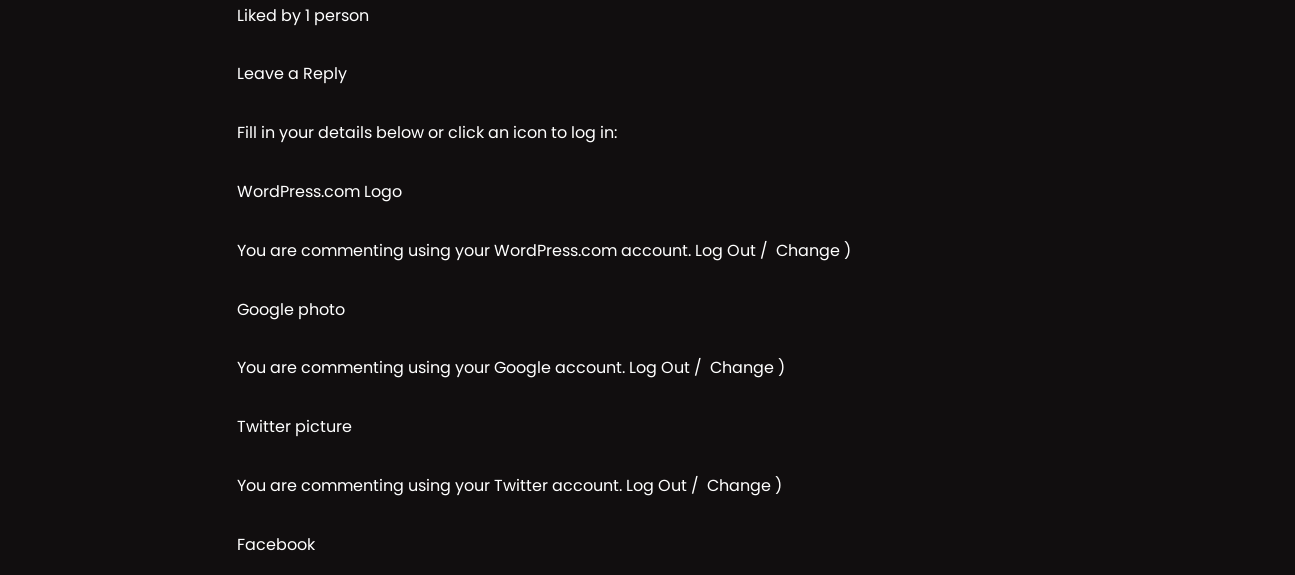Liked by 1 person

Leave a Reply

Fill in your details below or click an icon to log in:

WordPress.com Logo

You are commenting using your WordPress.com account. Log Out /  Change )

Google photo

You are commenting using your Google account. Log Out /  Change )

Twitter picture

You are commenting using your Twitter account. Log Out /  Change )

Facebook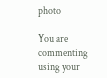photo

You are commenting using your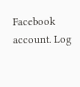Facebook account. Log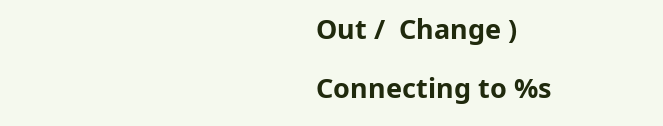Out /  Change )

Connecting to %s